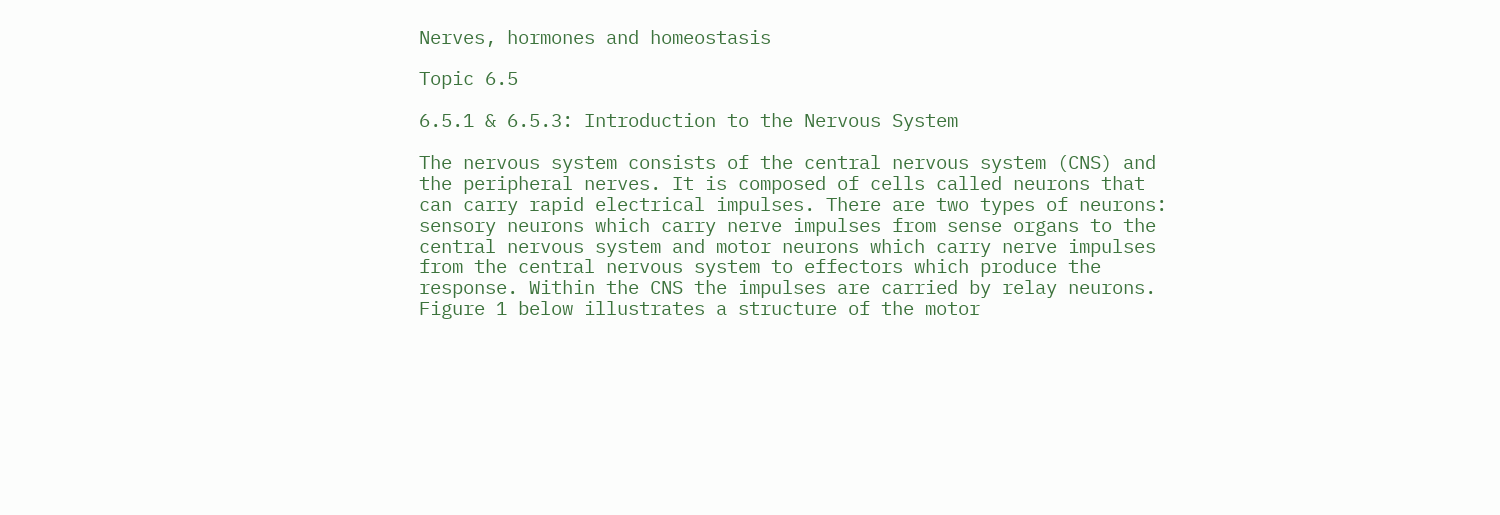Nerves, hormones and homeostasis

Topic 6.5

6.5.1 & 6.5.3: Introduction to the Nervous System

The nervous system consists of the central nervous system (CNS) and the peripheral nerves. It is composed of cells called neurons that can carry rapid electrical impulses. There are two types of neurons: sensory neurons which carry nerve impulses from sense organs to the central nervous system and motor neurons which carry nerve impulses from the central nervous system to effectors which produce the response. Within the CNS the impulses are carried by relay neurons. Figure 1 below illustrates a structure of the motor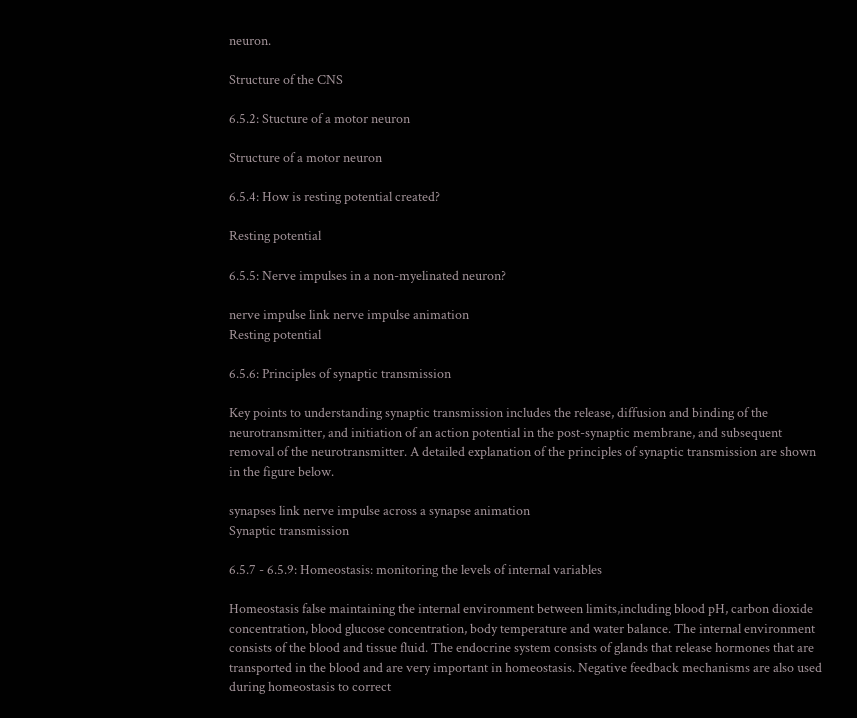neuron.

Structure of the CNS

6.5.2: Stucture of a motor neuron

Structure of a motor neuron

6.5.4: How is resting potential created?

Resting potential

6.5.5: Nerve impulses in a non-myelinated neuron?

nerve impulse link nerve impulse animation
Resting potential

6.5.6: Principles of synaptic transmission

Key points to understanding synaptic transmission includes the release, diffusion and binding of the neurotransmitter, and initiation of an action potential in the post-synaptic membrane, and subsequent removal of the neurotransmitter. A detailed explanation of the principles of synaptic transmission are shown in the figure below.

synapses link nerve impulse across a synapse animation
Synaptic transmission

6.5.7 - 6.5.9: Homeostasis: monitoring the levels of internal variables

Homeostasis false maintaining the internal environment between limits,including blood pH, carbon dioxide concentration, blood glucose concentration, body temperature and water balance. The internal environment consists of the blood and tissue fluid. The endocrine system consists of glands that release hormones that are transported in the blood and are very important in homeostasis. Negative feedback mechanisms are also used during homeostasis to correct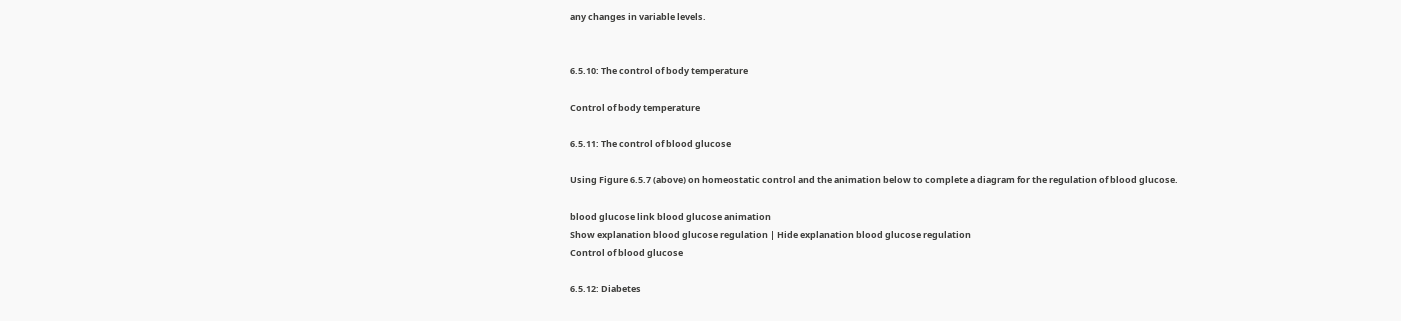any changes in variable levels.


6.5.10: The control of body temperature

Control of body temperature

6.5.11: The control of blood glucose

Using Figure 6.5.7 (above) on homeostatic control and the animation below to complete a diagram for the regulation of blood glucose.

blood glucose link blood glucose animation
Show explanation blood glucose regulation | Hide explanation blood glucose regulation
Control of blood glucose

6.5.12: Diabetes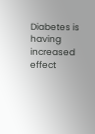Diabetes is having increased effect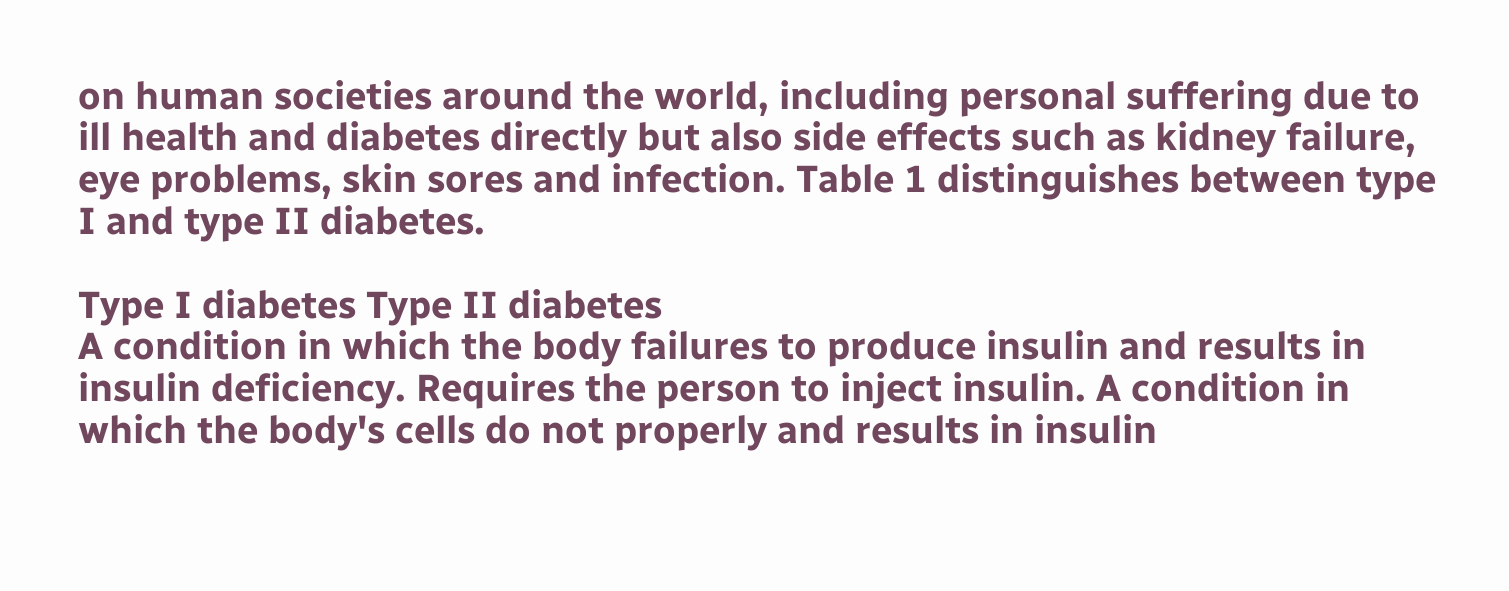on human societies around the world, including personal suffering due to ill health and diabetes directly but also side effects such as kidney failure, eye problems, skin sores and infection. Table 1 distinguishes between type I and type II diabetes.

Type I diabetes Type II diabetes
A condition in which the body failures to produce insulin and results in insulin deficiency. Requires the person to inject insulin. A condition in which the body's cells do not properly and results in insulin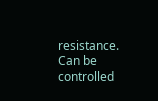resistance. Can be controlled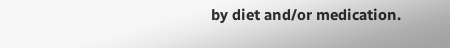by diet and/or medication.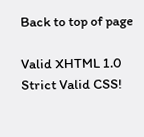Back to top of page

Valid XHTML 1.0 Strict Valid CSS!